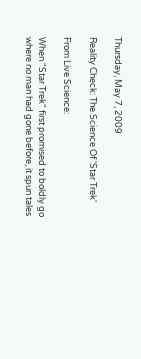Thursday, May 7, 2009

Reality Check: The Science Of 'Star Trek'

From Live Science:

When "Star Trek" first promised to boldly go where no man had gone before, it spun tales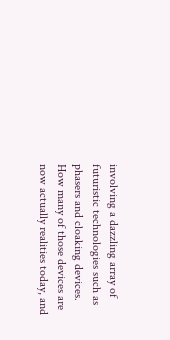involving a dazzling array of futuristic technologies such as phasers and cloaking devices. How many of those devices are now actually realities today, and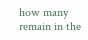how many remain in the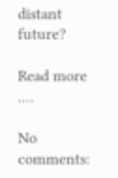distant future?

Read more ....

No comments: